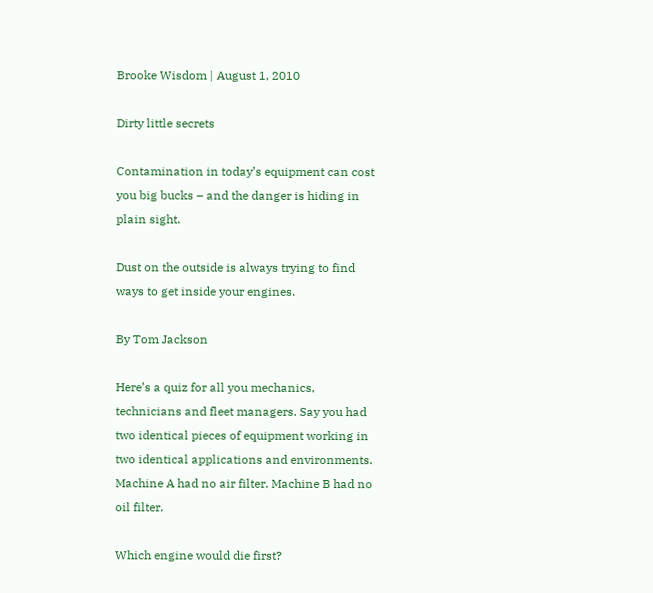Brooke Wisdom | August 1, 2010

Dirty little secrets

Contamination in today’s equipment can cost you big bucks – and the danger is hiding in plain sight.

Dust on the outside is always trying to find ways to get inside your engines.

By Tom Jackson

Here’s a quiz for all you mechanics, technicians and fleet managers. Say you had two identical pieces of equipment working in two identical applications and environments. Machine A had no air filter. Machine B had no oil filter.

Which engine would die first?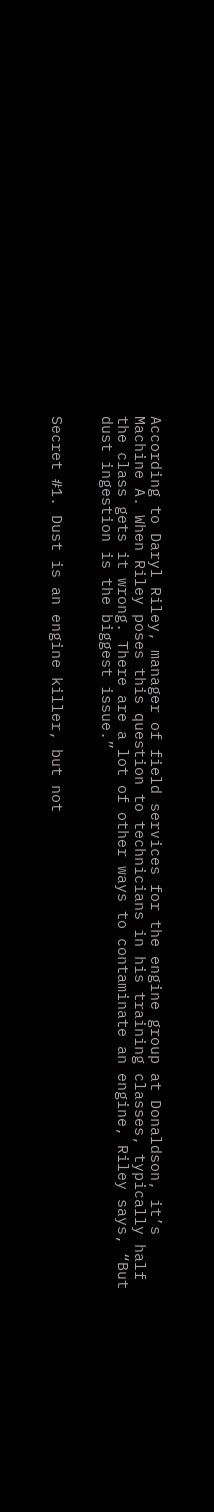According to Daryl Riley, manager of field services for the engine group at Donaldson, it’s Machine A. When Riley poses this question to technicians in his training classes, typically half the class gets it wrong. There are a lot of other ways to contaminate an engine, Riley says, “But dust ingestion is the biggest issue.”


Secret #1. Dust is an engine killer, but not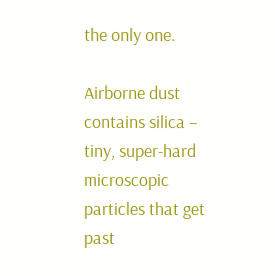the only one.

Airborne dust contains silica – tiny, super-hard microscopic particles that get past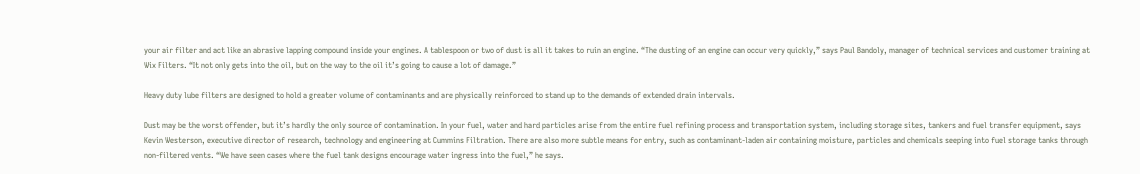your air filter and act like an abrasive lapping compound inside your engines. A tablespoon or two of dust is all it takes to ruin an engine. “The dusting of an engine can occur very quickly,” says Paul Bandoly, manager of technical services and customer training at Wix Filters. “It not only gets into the oil, but on the way to the oil it’s going to cause a lot of damage.”

Heavy duty lube filters are designed to hold a greater volume of contaminants and are physically reinforced to stand up to the demands of extended drain intervals.

Dust may be the worst offender, but it’s hardly the only source of contamination. In your fuel, water and hard particles arise from the entire fuel refining process and transportation system, including storage sites, tankers and fuel transfer equipment, says Kevin Westerson, executive director of research, technology and engineering at Cummins Filtration. There are also more subtle means for entry, such as contaminant-laden air containing moisture, particles and chemicals seeping into fuel storage tanks through non-filtered vents. “We have seen cases where the fuel tank designs encourage water ingress into the fuel,” he says.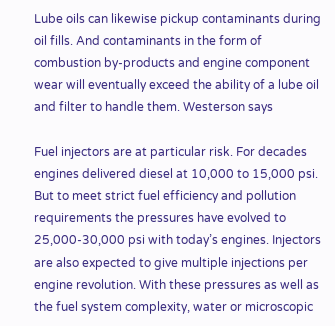Lube oils can likewise pickup contaminants during oil fills. And contaminants in the form of combustion by-products and engine component wear will eventually exceed the ability of a lube oil and filter to handle them. Westerson says

Fuel injectors are at particular risk. For decades engines delivered diesel at 10,000 to 15,000 psi. But to meet strict fuel efficiency and pollution requirements the pressures have evolved to 25,000-30,000 psi with today’s engines. Injectors are also expected to give multiple injections per engine revolution. With these pressures as well as the fuel system complexity, water or microscopic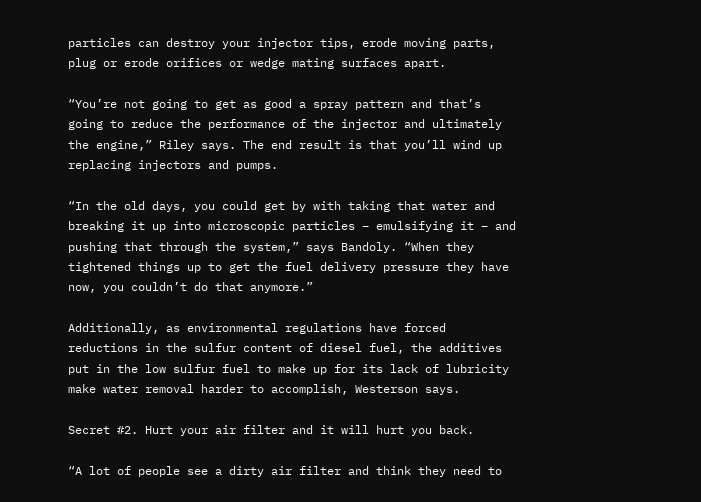particles can destroy your injector tips, erode moving parts, plug or erode orifices or wedge mating surfaces apart.

“You’re not going to get as good a spray pattern and that’s going to reduce the performance of the injector and ultimately the engine,” Riley says. The end result is that you’ll wind up replacing injectors and pumps.

“In the old days, you could get by with taking that water and breaking it up into microscopic particles – emulsifying it – and pushing that through the system,” says Bandoly. “When they tightened things up to get the fuel delivery pressure they have now, you couldn’t do that anymore.”

Additionally, as environmental regulations have forced reductions in the sulfur content of diesel fuel, the additives put in the low sulfur fuel to make up for its lack of lubricity make water removal harder to accomplish, Westerson says.

Secret #2. Hurt your air filter and it will hurt you back.

“A lot of people see a dirty air filter and think they need to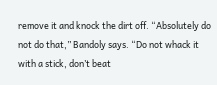remove it and knock the dirt off. “Absolutely do not do that,” Bandoly says. “Do not whack it with a stick, don’t beat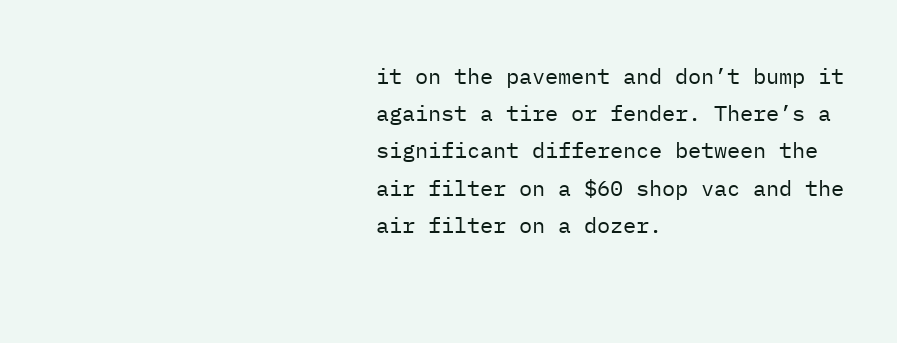it on the pavement and don’t bump it against a tire or fender. There’s a significant difference between the air filter on a $60 shop vac and the air filter on a dozer.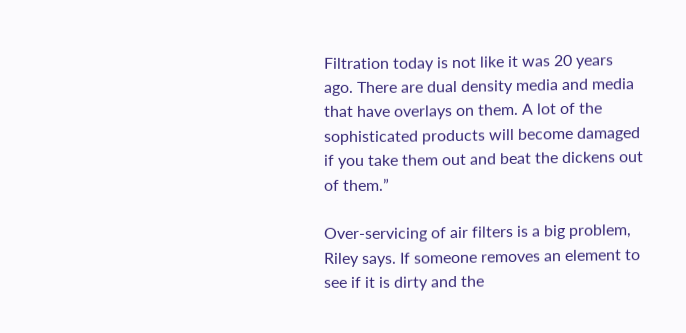Filtration today is not like it was 20 years ago. There are dual density media and media that have overlays on them. A lot of the sophisticated products will become damaged if you take them out and beat the dickens out of them.”

Over-servicing of air filters is a big problem, Riley says. If someone removes an element to see if it is dirty and the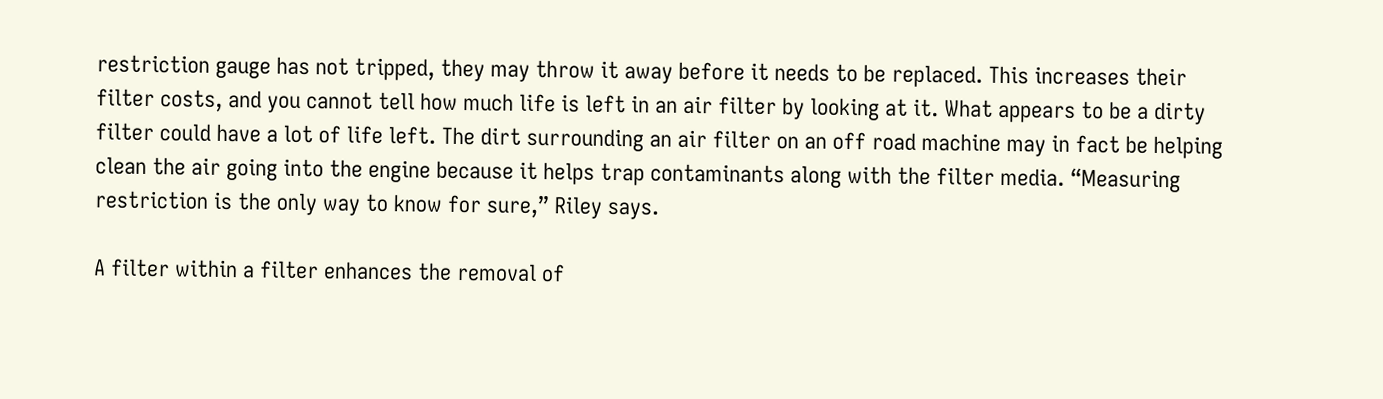restriction gauge has not tripped, they may throw it away before it needs to be replaced. This increases their filter costs, and you cannot tell how much life is left in an air filter by looking at it. What appears to be a dirty filter could have a lot of life left. The dirt surrounding an air filter on an off road machine may in fact be helping clean the air going into the engine because it helps trap contaminants along with the filter media. “Measuring restriction is the only way to know for sure,” Riley says.

A filter within a filter enhances the removal of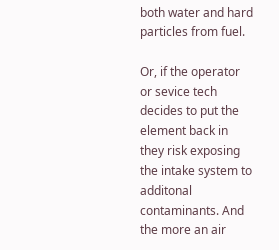both water and hard particles from fuel.

Or, if the operator or sevice tech decides to put the element back in they risk exposing the intake system to additonal contaminants. And the more an air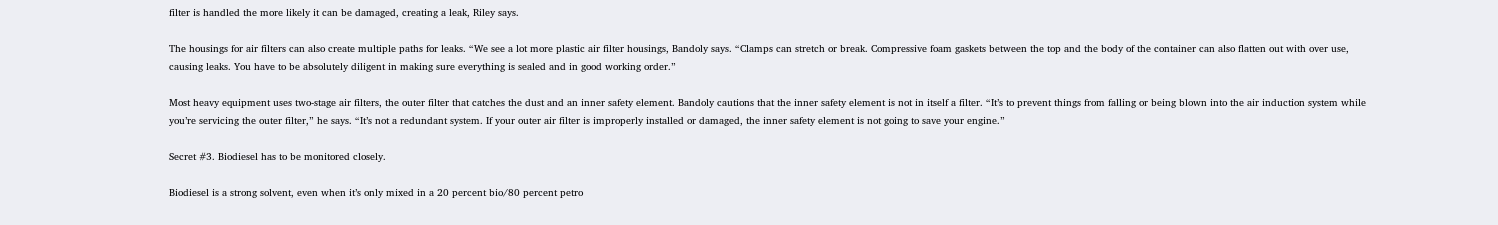filter is handled the more likely it can be damaged, creating a leak, Riley says.

The housings for air filters can also create multiple paths for leaks. “We see a lot more plastic air filter housings, Bandoly says. “Clamps can stretch or break. Compressive foam gaskets between the top and the body of the container can also flatten out with over use, causing leaks. You have to be absolutely diligent in making sure everything is sealed and in good working order.”

Most heavy equipment uses two-stage air filters, the outer filter that catches the dust and an inner safety element. Bandoly cautions that the inner safety element is not in itself a filter. “It’s to prevent things from falling or being blown into the air induction system while you’re servicing the outer filter,” he says. “It’s not a redundant system. If your outer air filter is improperly installed or damaged, the inner safety element is not going to save your engine.”

Secret #3. Biodiesel has to be monitored closely.

Biodiesel is a strong solvent, even when it’s only mixed in a 20 percent bio/80 percent petro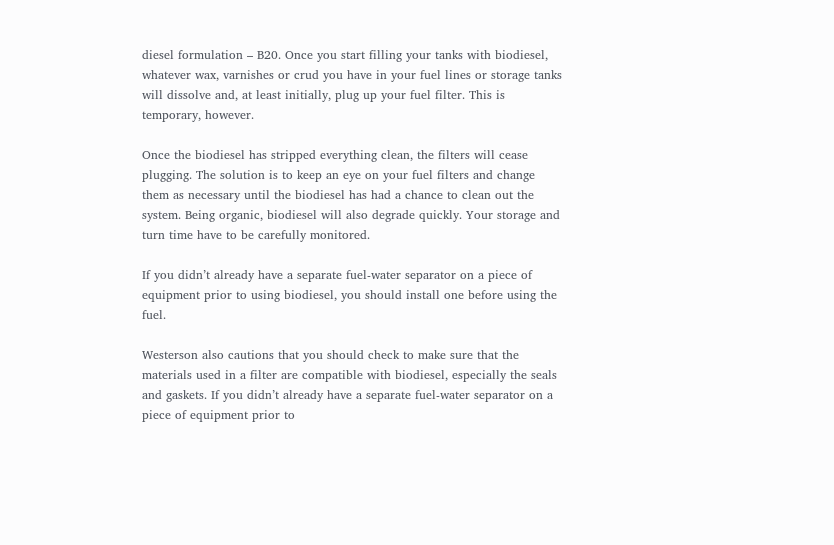diesel formulation – B20. Once you start filling your tanks with biodiesel, whatever wax, varnishes or crud you have in your fuel lines or storage tanks will dissolve and, at least initially, plug up your fuel filter. This is temporary, however.

Once the biodiesel has stripped everything clean, the filters will cease plugging. The solution is to keep an eye on your fuel filters and change them as necessary until the biodiesel has had a chance to clean out the system. Being organic, biodiesel will also degrade quickly. Your storage and turn time have to be carefully monitored.

If you didn’t already have a separate fuel-water separator on a piece of equipment prior to using biodiesel, you should install one before using the fuel.

Westerson also cautions that you should check to make sure that the materials used in a filter are compatible with biodiesel, especially the seals and gaskets. If you didn’t already have a separate fuel-water separator on a piece of equipment prior to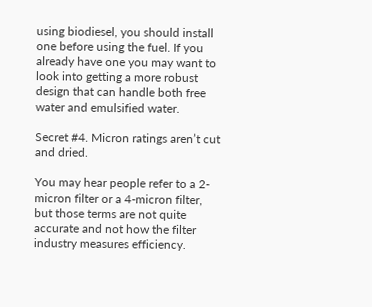using biodiesel, you should install one before using the fuel. If you already have one you may want to look into getting a more robust design that can handle both free water and emulsified water.

Secret #4. Micron ratings aren’t cut and dried.

You may hear people refer to a 2-micron filter or a 4-micron filter, but those terms are not quite accurate and not how the filter industry measures efficiency.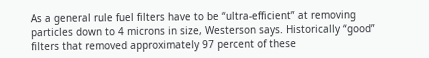As a general rule fuel filters have to be “ultra-efficient” at removing particles down to 4 microns in size, Westerson says. Historically “good” filters that removed approximately 97 percent of these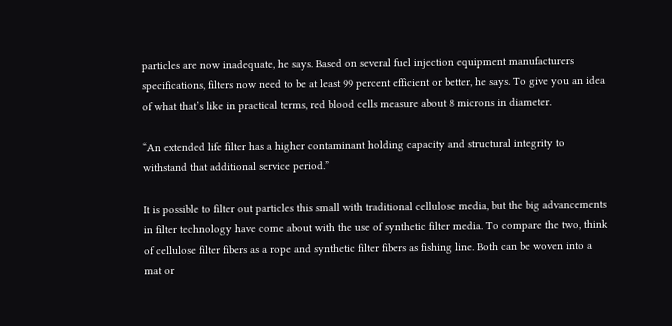particles are now inadequate, he says. Based on several fuel injection equipment manufacturers specifications, filters now need to be at least 99 percent efficient or better, he says. To give you an idea of what that’s like in practical terms, red blood cells measure about 8 microns in diameter.

“An extended life filter has a higher contaminant holding capacity and structural integrity to withstand that additional service period.”

It is possible to filter out particles this small with traditional cellulose media, but the big advancements in filter technology have come about with the use of synthetic filter media. To compare the two, think of cellulose filter fibers as a rope and synthetic filter fibers as fishing line. Both can be woven into a mat or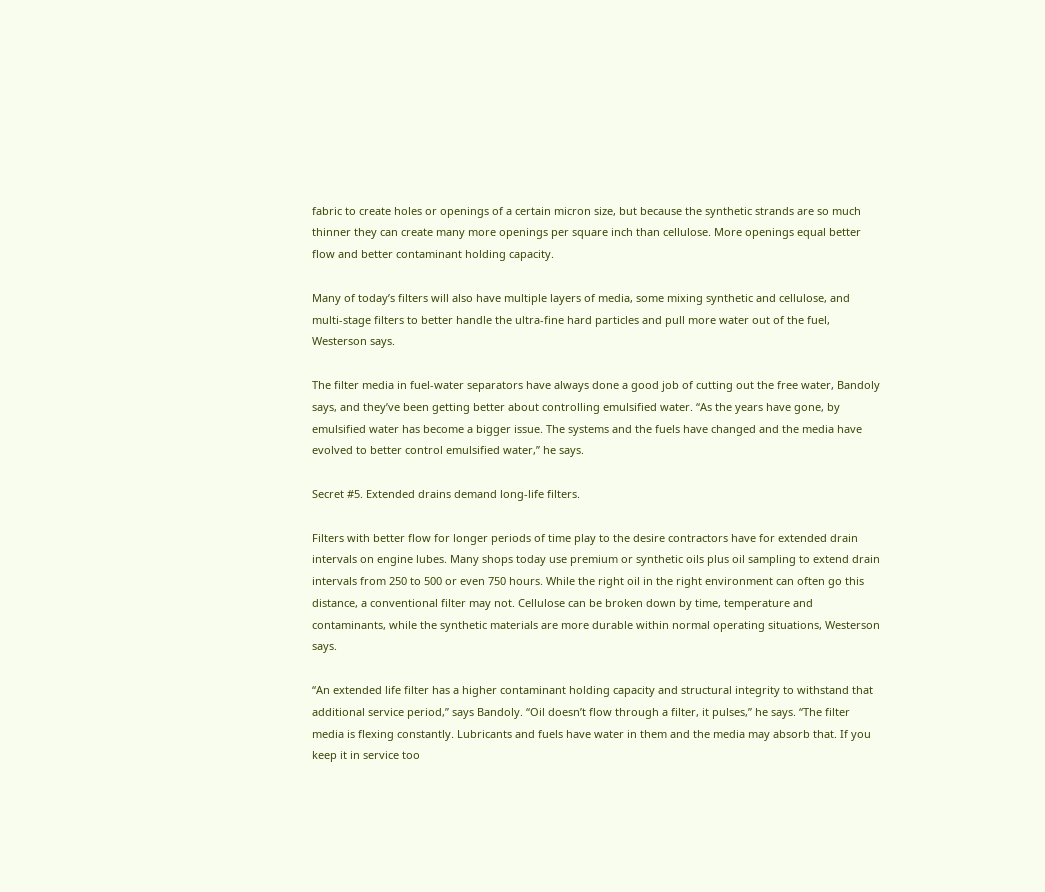fabric to create holes or openings of a certain micron size, but because the synthetic strands are so much thinner they can create many more openings per square inch than cellulose. More openings equal better flow and better contaminant holding capacity.

Many of today’s filters will also have multiple layers of media, some mixing synthetic and cellulose, and multi-stage filters to better handle the ultra-fine hard particles and pull more water out of the fuel, Westerson says.

The filter media in fuel-water separators have always done a good job of cutting out the free water, Bandoly says, and they’ve been getting better about controlling emulsified water. “As the years have gone, by emulsified water has become a bigger issue. The systems and the fuels have changed and the media have evolved to better control emulsified water,” he says.

Secret #5. Extended drains demand long-life filters.

Filters with better flow for longer periods of time play to the desire contractors have for extended drain intervals on engine lubes. Many shops today use premium or synthetic oils plus oil sampling to extend drain intervals from 250 to 500 or even 750 hours. While the right oil in the right environment can often go this distance, a conventional filter may not. Cellulose can be broken down by time, temperature and contaminants, while the synthetic materials are more durable within normal operating situations, Westerson says.

“An extended life filter has a higher contaminant holding capacity and structural integrity to withstand that additional service period,” says Bandoly. “Oil doesn’t flow through a filter, it pulses,” he says. “The filter media is flexing constantly. Lubricants and fuels have water in them and the media may absorb that. If you keep it in service too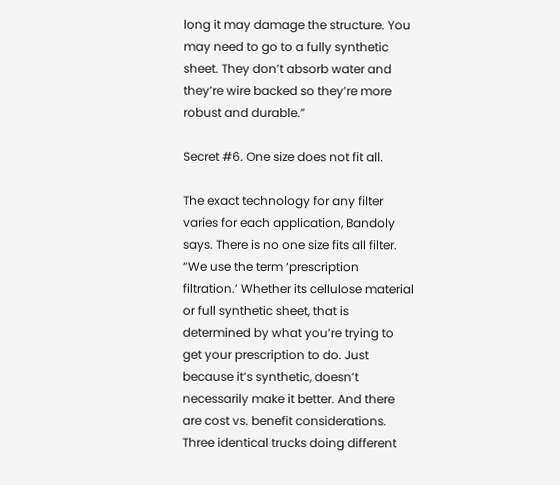long it may damage the structure. You may need to go to a fully synthetic sheet. They don’t absorb water and they’re wire backed so they’re more robust and durable.”

Secret #6. One size does not fit all.

The exact technology for any filter varies for each application, Bandoly says. There is no one size fits all filter. “We use the term ‘prescription filtration.’ Whether its cellulose material or full synthetic sheet, that is determined by what you’re trying to get your prescription to do. Just because it’s synthetic, doesn’t necessarily make it better. And there are cost vs. benefit considerations. Three identical trucks doing different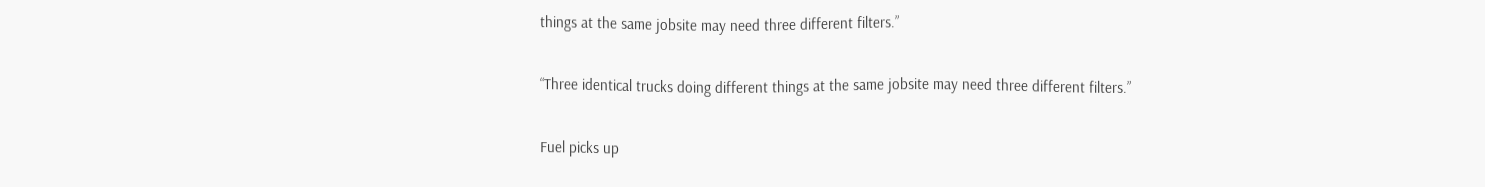things at the same jobsite may need three different filters.”

“Three identical trucks doing different things at the same jobsite may need three different filters.”

Fuel picks up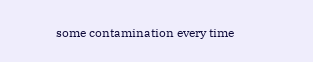some contamination every time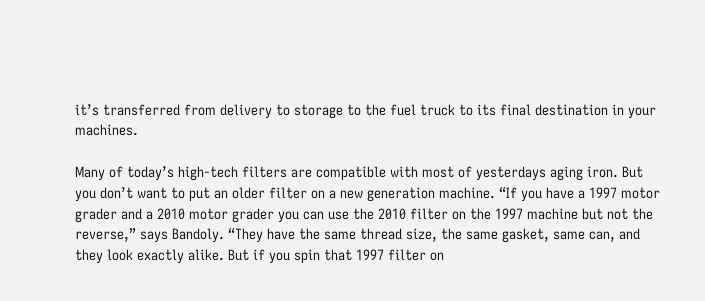it’s transferred from delivery to storage to the fuel truck to its final destination in your machines.

Many of today’s high-tech filters are compatible with most of yesterdays aging iron. But you don’t want to put an older filter on a new generation machine. “If you have a 1997 motor grader and a 2010 motor grader you can use the 2010 filter on the 1997 machine but not the reverse,” says Bandoly. “They have the same thread size, the same gasket, same can, and they look exactly alike. But if you spin that 1997 filter on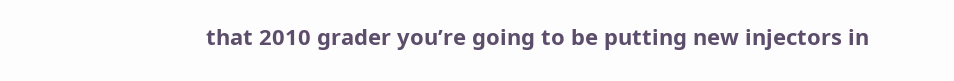that 2010 grader you’re going to be putting new injectors in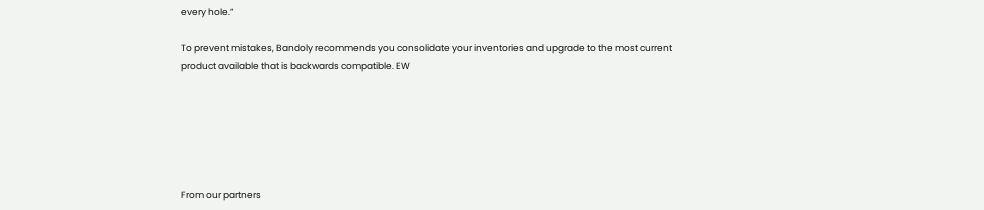every hole.”

To prevent mistakes, Bandoly recommends you consolidate your inventories and upgrade to the most current product available that is backwards compatible. EW






From our partners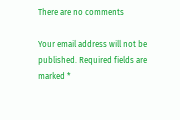There are no comments

Your email address will not be published. Required fields are marked *